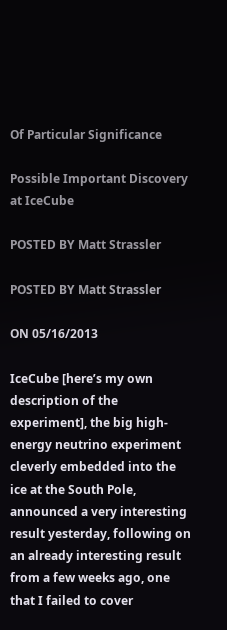Of Particular Significance

Possible Important Discovery at IceCube

POSTED BY Matt Strassler

POSTED BY Matt Strassler

ON 05/16/2013

IceCube [here’s my own description of the experiment], the big high-energy neutrino experiment cleverly embedded into the ice at the South Pole, announced a very interesting result yesterday, following on an already interesting result from a few weeks ago, one that I failed to cover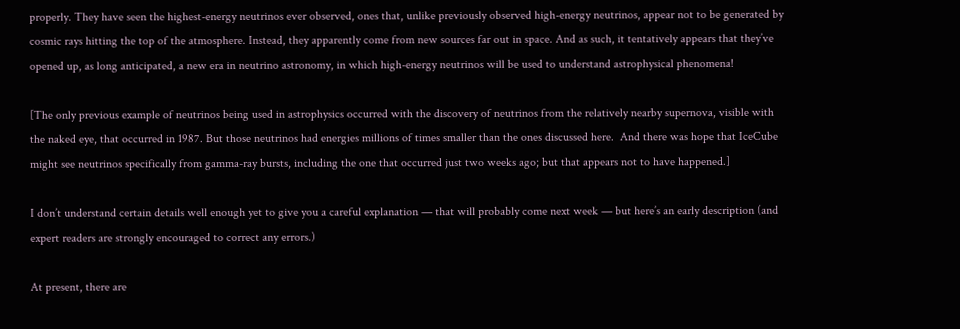properly. They have seen the highest-energy neutrinos ever observed, ones that, unlike previously observed high-energy neutrinos, appear not to be generated by cosmic rays hitting the top of the atmosphere. Instead, they apparently come from new sources far out in space. And as such, it tentatively appears that they’ve opened up, as long anticipated, a new era in neutrino astronomy, in which high-energy neutrinos will be used to understand astrophysical phenomena!

[The only previous example of neutrinos being used in astrophysics occurred with the discovery of neutrinos from the relatively nearby supernova, visible with the naked eye, that occurred in 1987. But those neutrinos had energies millions of times smaller than the ones discussed here.  And there was hope that IceCube might see neutrinos specifically from gamma-ray bursts, including the one that occurred just two weeks ago; but that appears not to have happened.]

I don’t understand certain details well enough yet to give you a careful explanation — that will probably come next week — but here’s an early description (and expert readers are strongly encouraged to correct any errors.)

At present, there are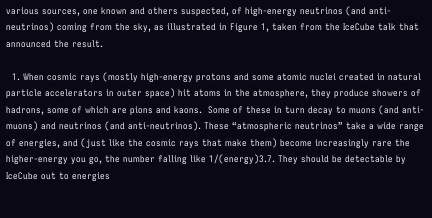various sources, one known and others suspected, of high-energy neutrinos (and anti-neutrinos) coming from the sky, as illustrated in Figure 1, taken from the IceCube talk that announced the result.

  1. When cosmic rays (mostly high-energy protons and some atomic nuclei created in natural particle accelerators in outer space) hit atoms in the atmosphere, they produce showers of hadrons, some of which are pions and kaons.  Some of these in turn decay to muons (and anti-muons) and neutrinos (and anti-neutrinos). These “atmospheric neutrinos” take a wide range of energies, and (just like the cosmic rays that make them) become increasingly rare the higher-energy you go, the number falling like 1/(energy)3.7. They should be detectable by IceCube out to energies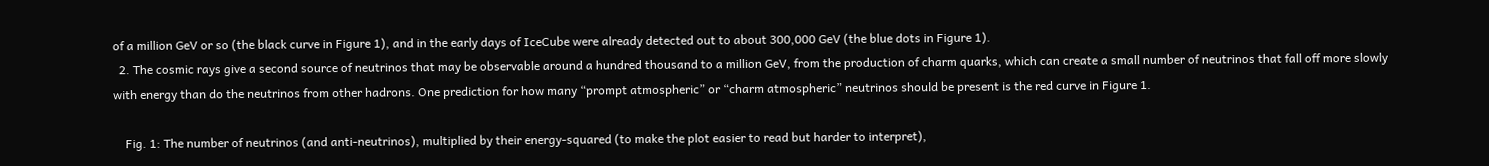of a million GeV or so (the black curve in Figure 1), and in the early days of IceCube were already detected out to about 300,000 GeV (the blue dots in Figure 1).
  2. The cosmic rays give a second source of neutrinos that may be observable around a hundred thousand to a million GeV, from the production of charm quarks, which can create a small number of neutrinos that fall off more slowly with energy than do the neutrinos from other hadrons. One prediction for how many “prompt atmospheric” or “charm atmospheric” neutrinos should be present is the red curve in Figure 1.

    Fig. 1: The number of neutrinos (and anti-neutrinos), multiplied by their energy-squared (to make the plot easier to read but harder to interpret),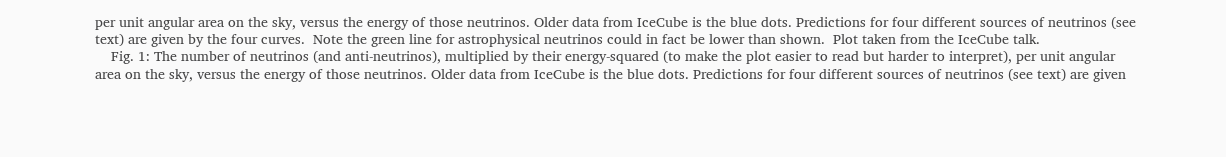per unit angular area on the sky, versus the energy of those neutrinos. Older data from IceCube is the blue dots. Predictions for four different sources of neutrinos (see text) are given by the four curves.  Note the green line for astrophysical neutrinos could in fact be lower than shown.  Plot taken from the IceCube talk.
    Fig. 1: The number of neutrinos (and anti-neutrinos), multiplied by their energy-squared (to make the plot easier to read but harder to interpret), per unit angular area on the sky, versus the energy of those neutrinos. Older data from IceCube is the blue dots. Predictions for four different sources of neutrinos (see text) are given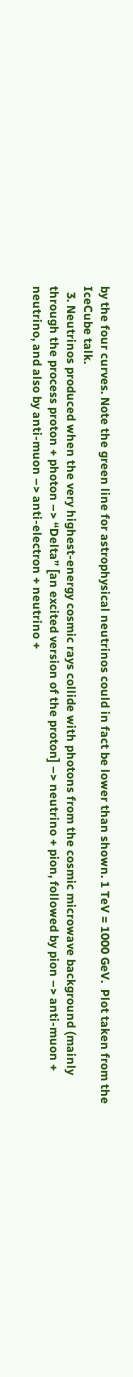by the four curves. Note the green line for astrophysical neutrinos could in fact be lower than shown. 1 TeV = 1000 GeV.  Plot taken from the IceCube talk.
  3. Neutrinos produced when the very highest-energy cosmic rays collide with photons from the cosmic microwave background (mainly through the process proton + photon –> “Delta” [an excited version of the proton] –> neutrino + pion, followed by pion –> anti-muon + neutrino, and also by anti-muon –> anti-electron + neutrino +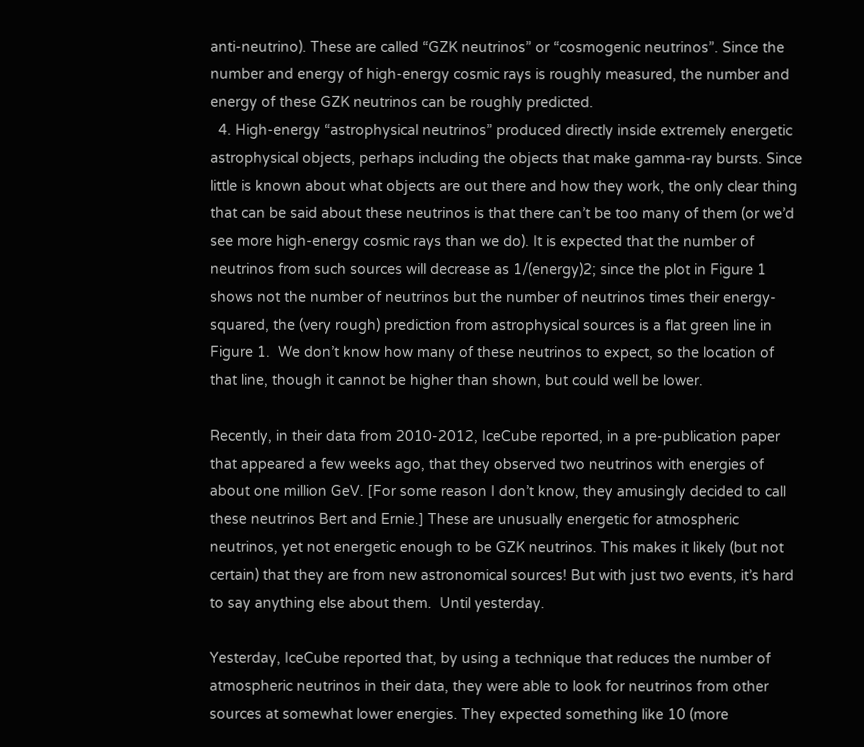anti-neutrino). These are called “GZK neutrinos” or “cosmogenic neutrinos”. Since the number and energy of high-energy cosmic rays is roughly measured, the number and energy of these GZK neutrinos can be roughly predicted.
  4. High-energy “astrophysical neutrinos” produced directly inside extremely energetic astrophysical objects, perhaps including the objects that make gamma-ray bursts. Since little is known about what objects are out there and how they work, the only clear thing that can be said about these neutrinos is that there can’t be too many of them (or we’d see more high-energy cosmic rays than we do). It is expected that the number of neutrinos from such sources will decrease as 1/(energy)2; since the plot in Figure 1 shows not the number of neutrinos but the number of neutrinos times their energy-squared, the (very rough) prediction from astrophysical sources is a flat green line in Figure 1.  We don’t know how many of these neutrinos to expect, so the location of that line, though it cannot be higher than shown, but could well be lower.

Recently, in their data from 2010-2012, IceCube reported, in a pre-publication paper that appeared a few weeks ago, that they observed two neutrinos with energies of about one million GeV. [For some reason I don’t know, they amusingly decided to call these neutrinos Bert and Ernie.] These are unusually energetic for atmospheric neutrinos, yet not energetic enough to be GZK neutrinos. This makes it likely (but not certain) that they are from new astronomical sources! But with just two events, it’s hard to say anything else about them.  Until yesterday.

Yesterday, IceCube reported that, by using a technique that reduces the number of atmospheric neutrinos in their data, they were able to look for neutrinos from other sources at somewhat lower energies. They expected something like 10 (more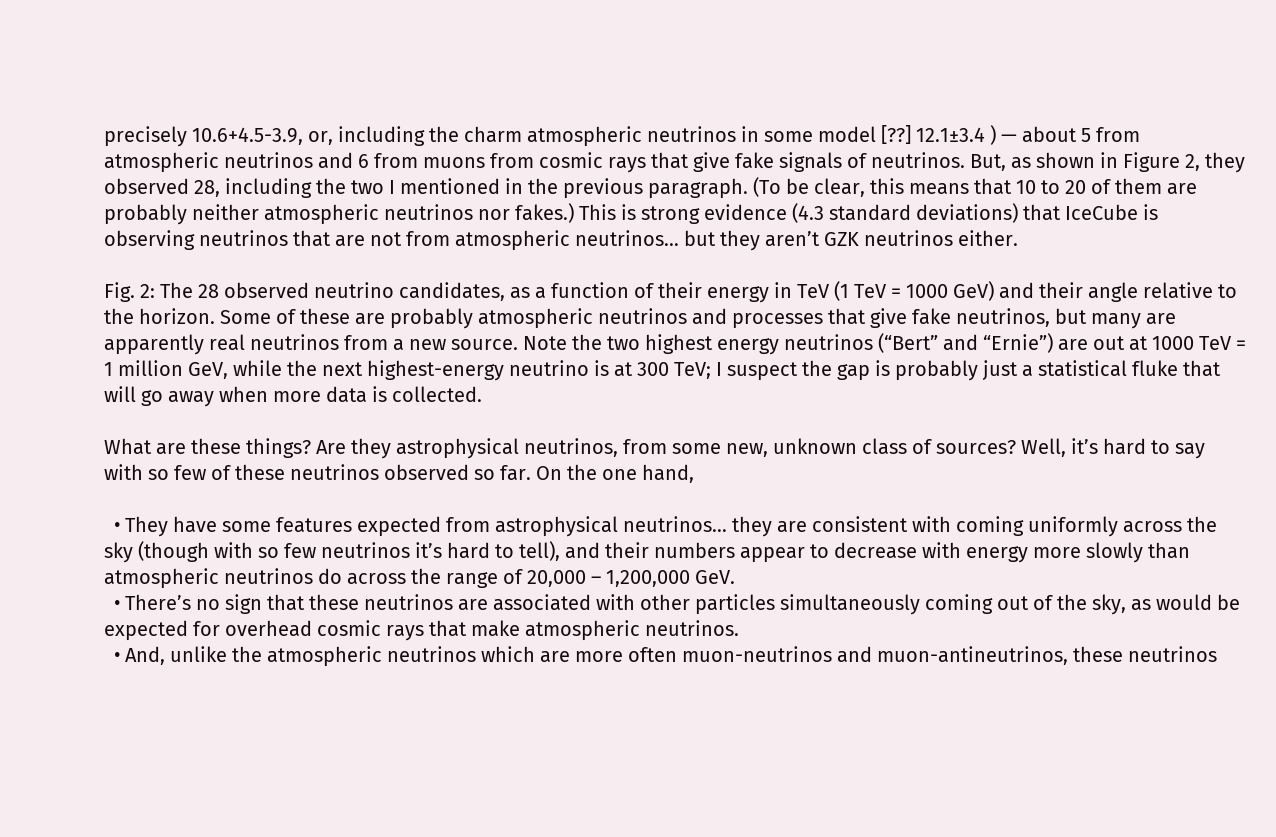precisely 10.6+4.5-3.9, or, including the charm atmospheric neutrinos in some model [??] 12.1±3.4 ) — about 5 from atmospheric neutrinos and 6 from muons from cosmic rays that give fake signals of neutrinos. But, as shown in Figure 2, they observed 28, including the two I mentioned in the previous paragraph. (To be clear, this means that 10 to 20 of them are probably neither atmospheric neutrinos nor fakes.) This is strong evidence (4.3 standard deviations) that IceCube is observing neutrinos that are not from atmospheric neutrinos… but they aren’t GZK neutrinos either.

Fig. 2: The 28 observed neutrino candidates, as a function of their energy in TeV (1 TeV = 1000 GeV) and their angle relative to the horizon. Some of these are probably atmospheric neutrinos and processes that give fake neutrinos, but many are apparently real neutrinos from a new source. Note the two highest energy neutrinos (“Bert” and “Ernie”) are out at 1000 TeV = 1 million GeV, while the next highest-energy neutrino is at 300 TeV; I suspect the gap is probably just a statistical fluke that will go away when more data is collected.

What are these things? Are they astrophysical neutrinos, from some new, unknown class of sources? Well, it’s hard to say with so few of these neutrinos observed so far. On the one hand,

  • They have some features expected from astrophysical neutrinos… they are consistent with coming uniformly across the sky (though with so few neutrinos it’s hard to tell), and their numbers appear to decrease with energy more slowly than atmospheric neutrinos do across the range of 20,000 – 1,200,000 GeV.
  • There’s no sign that these neutrinos are associated with other particles simultaneously coming out of the sky, as would be expected for overhead cosmic rays that make atmospheric neutrinos.
  • And, unlike the atmospheric neutrinos which are more often muon-neutrinos and muon-antineutrinos, these neutrinos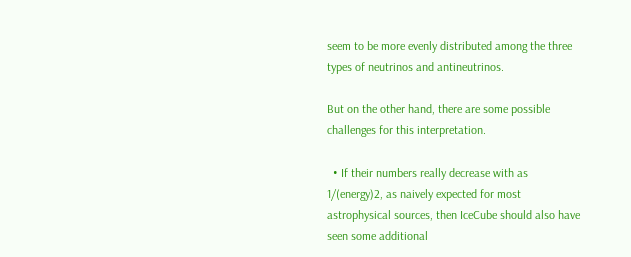seem to be more evenly distributed among the three types of neutrinos and antineutrinos.

But on the other hand, there are some possible challenges for this interpretation.

  • If their numbers really decrease with as 1/(energy)2, as naively expected for most astrophysical sources, then IceCube should also have seen some additional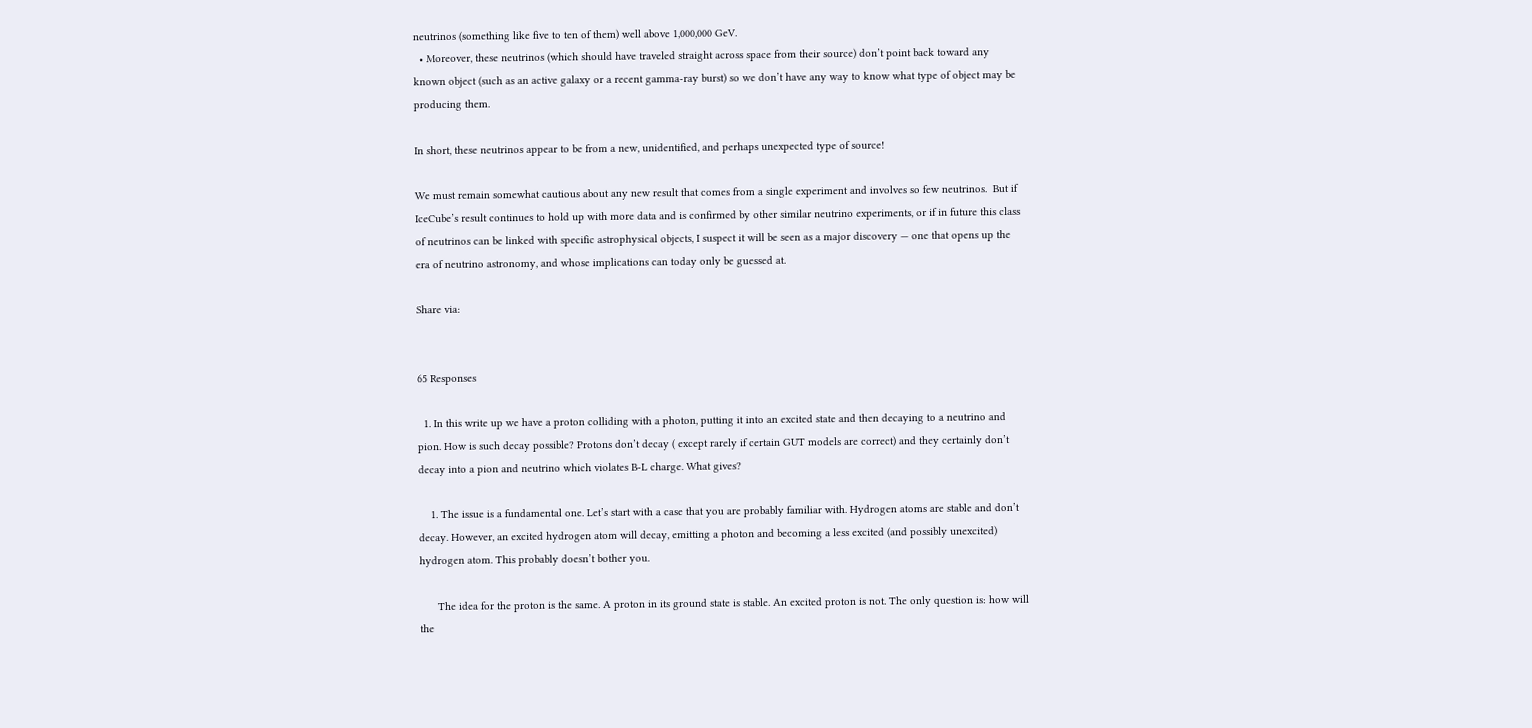neutrinos (something like five to ten of them) well above 1,000,000 GeV.
  • Moreover, these neutrinos (which should have traveled straight across space from their source) don’t point back toward any known object (such as an active galaxy or a recent gamma-ray burst) so we don’t have any way to know what type of object may be producing them.

In short, these neutrinos appear to be from a new, unidentified, and perhaps unexpected type of source!

We must remain somewhat cautious about any new result that comes from a single experiment and involves so few neutrinos.  But if IceCube’s result continues to hold up with more data and is confirmed by other similar neutrino experiments, or if in future this class of neutrinos can be linked with specific astrophysical objects, I suspect it will be seen as a major discovery — one that opens up the era of neutrino astronomy, and whose implications can today only be guessed at.

Share via:


65 Responses

  1. In this write up we have a proton colliding with a photon, putting it into an excited state and then decaying to a neutrino and pion. How is such decay possible? Protons don’t decay ( except rarely if certain GUT models are correct) and they certainly don’t decay into a pion and neutrino which violates B-L charge. What gives?

    1. The issue is a fundamental one. Let’s start with a case that you are probably familiar with. Hydrogen atoms are stable and don’t decay. However, an excited hydrogen atom will decay, emitting a photon and becoming a less excited (and possibly unexcited) hydrogen atom. This probably doesn’t bother you.

      The idea for the proton is the same. A proton in its ground state is stable. An excited proton is not. The only question is: how will the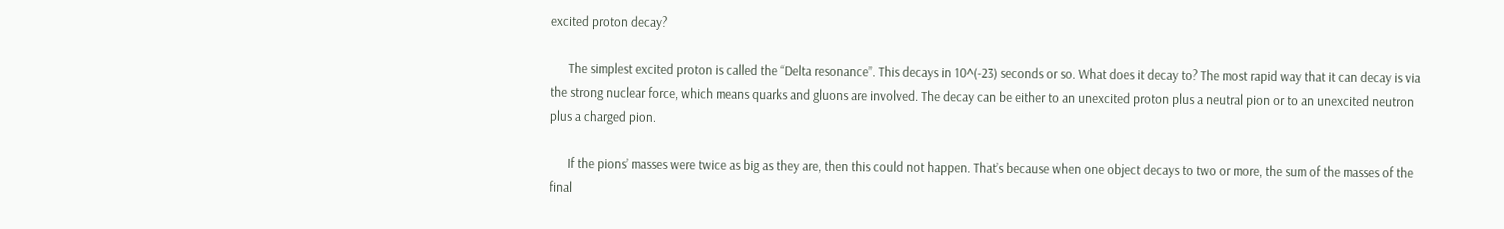excited proton decay?

      The simplest excited proton is called the “Delta resonance”. This decays in 10^(-23) seconds or so. What does it decay to? The most rapid way that it can decay is via the strong nuclear force, which means quarks and gluons are involved. The decay can be either to an unexcited proton plus a neutral pion or to an unexcited neutron plus a charged pion.

      If the pions’ masses were twice as big as they are, then this could not happen. That’s because when one object decays to two or more, the sum of the masses of the final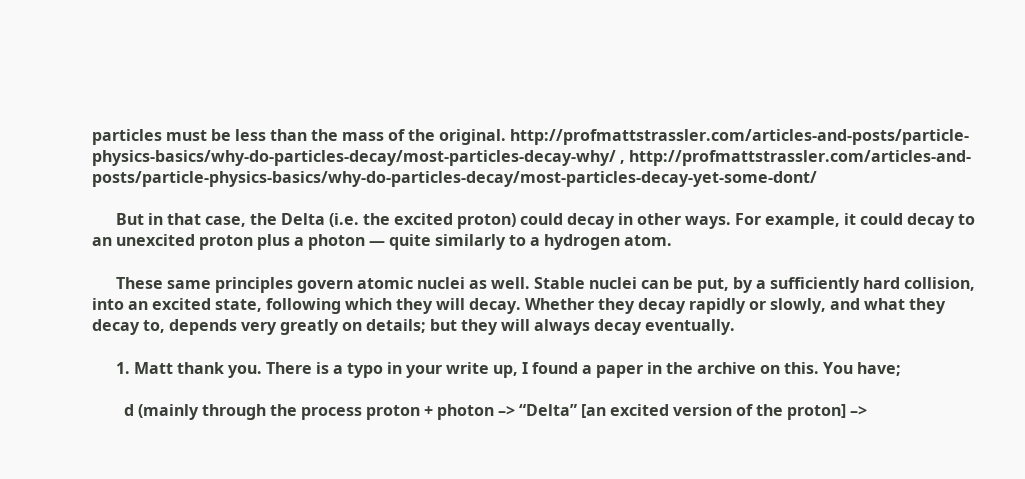particles must be less than the mass of the original. http://profmattstrassler.com/articles-and-posts/particle-physics-basics/why-do-particles-decay/most-particles-decay-why/ , http://profmattstrassler.com/articles-and-posts/particle-physics-basics/why-do-particles-decay/most-particles-decay-yet-some-dont/

      But in that case, the Delta (i.e. the excited proton) could decay in other ways. For example, it could decay to an unexcited proton plus a photon — quite similarly to a hydrogen atom.

      These same principles govern atomic nuclei as well. Stable nuclei can be put, by a sufficiently hard collision, into an excited state, following which they will decay. Whether they decay rapidly or slowly, and what they decay to, depends very greatly on details; but they will always decay eventually.

      1. Matt thank you. There is a typo in your write up, I found a paper in the archive on this. You have;

        d (mainly through the process proton + photon –> “Delta” [an excited version of the proton] –>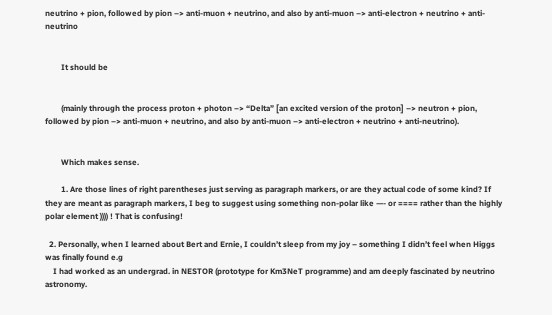neutrino + pion, followed by pion –> anti-muon + neutrino, and also by anti-muon –> anti-electron + neutrino + anti-neutrino


        It should be


        (mainly through the process proton + photon –> “Delta” [an excited version of the proton] –> neutron + pion, followed by pion –> anti-muon + neutrino, and also by anti-muon –> anti-electron + neutrino + anti-neutrino).


        Which makes sense.

        1. Are those lines of right parentheses just serving as paragraph markers, or are they actual code of some kind? If they are meant as paragraph markers, I beg to suggest using something non-polar like —- or ==== rather than the highly polar element )))) ! That is confusing!

  2. Personally, when I learned about Bert and Ernie, I couldn’t sleep from my joy – something I didn’t feel when Higgs was finally found e.g
    I had worked as an undergrad. in NESTOR (prototype for Km3NeT programme) and am deeply fascinated by neutrino astronomy.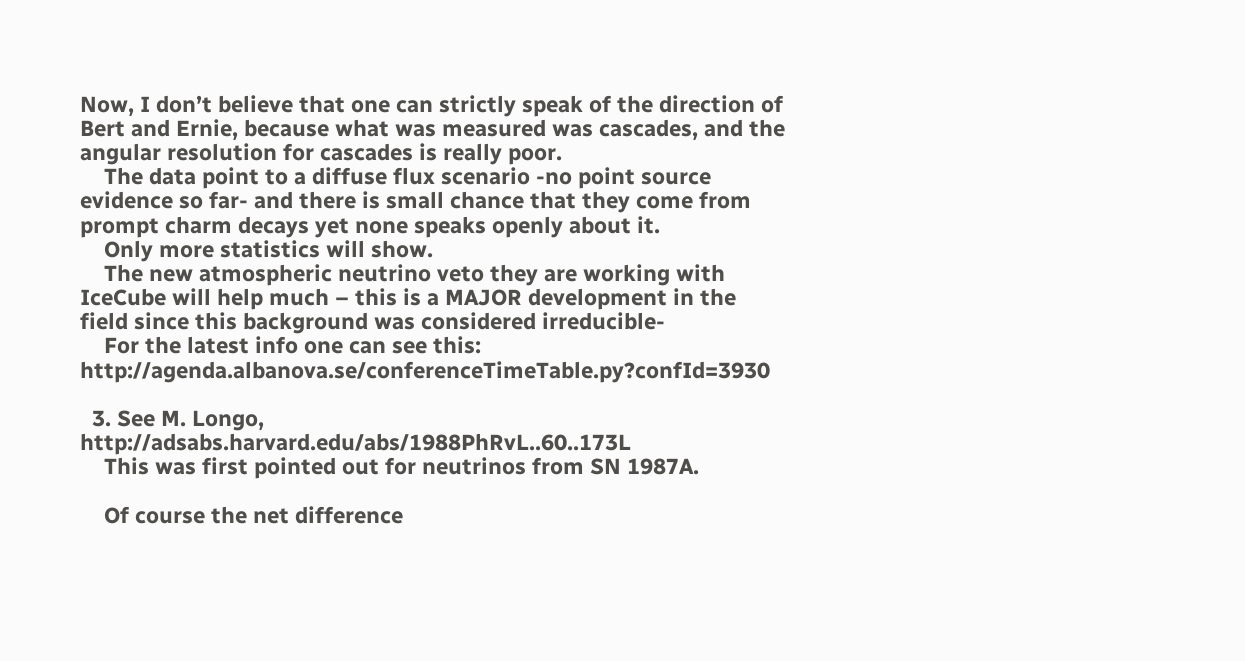Now, I don’t believe that one can strictly speak of the direction of Bert and Ernie, because what was measured was cascades, and the angular resolution for cascades is really poor.
    The data point to a diffuse flux scenario -no point source evidence so far- and there is small chance that they come from prompt charm decays yet none speaks openly about it.
    Only more statistics will show.
    The new atmospheric neutrino veto they are working with IceCube will help much – this is a MAJOR development in the field since this background was considered irreducible-
    For the latest info one can see this: http://agenda.albanova.se/conferenceTimeTable.py?confId=3930

  3. See M. Longo, http://adsabs.harvard.edu/abs/1988PhRvL..60..173L
    This was first pointed out for neutrinos from SN 1987A.

    Of course the net difference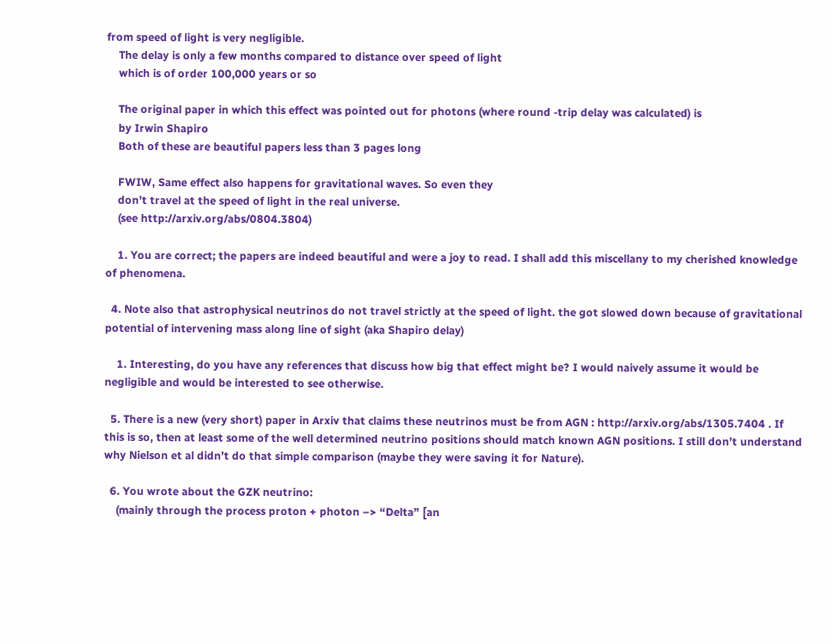from speed of light is very negligible.
    The delay is only a few months compared to distance over speed of light
    which is of order 100,000 years or so

    The original paper in which this effect was pointed out for photons (where round -trip delay was calculated) is
    by Irwin Shapiro
    Both of these are beautiful papers less than 3 pages long

    FWIW, Same effect also happens for gravitational waves. So even they
    don’t travel at the speed of light in the real universe.
    (see http://arxiv.org/abs/0804.3804)

    1. You are correct; the papers are indeed beautiful and were a joy to read. I shall add this miscellany to my cherished knowledge of phenomena.

  4. Note also that astrophysical neutrinos do not travel strictly at the speed of light. the got slowed down because of gravitational potential of intervening mass along line of sight (aka Shapiro delay)

    1. Interesting, do you have any references that discuss how big that effect might be? I would naively assume it would be negligible and would be interested to see otherwise.

  5. There is a new (very short) paper in Arxiv that claims these neutrinos must be from AGN : http://arxiv.org/abs/1305.7404 . If this is so, then at least some of the well determined neutrino positions should match known AGN positions. I still don’t understand why Nielson et al didn’t do that simple comparison (maybe they were saving it for Nature).

  6. You wrote about the GZK neutrino:
    (mainly through the process proton + photon –> “Delta” [an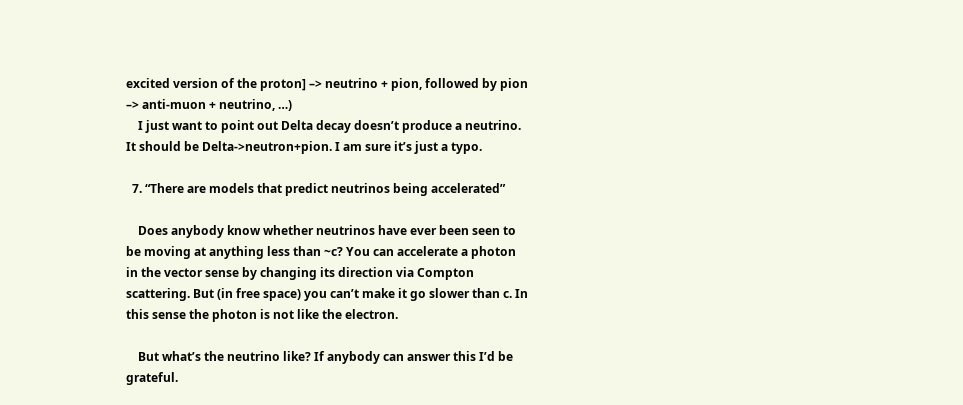excited version of the proton] –> neutrino + pion, followed by pion –> anti-muon + neutrino, …)
    I just want to point out Delta decay doesn’t produce a neutrino. It should be Delta->neutron+pion. I am sure it’s just a typo.

  7. “There are models that predict neutrinos being accelerated”

    Does anybody know whether neutrinos have ever been seen to be moving at anything less than ~c? You can accelerate a photon in the vector sense by changing its direction via Compton scattering. But (in free space) you can’t make it go slower than c. In this sense the photon is not like the electron.

    But what’s the neutrino like? If anybody can answer this I’d be grateful.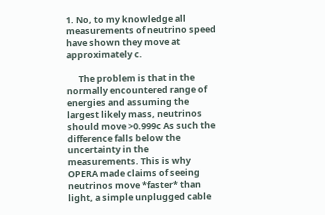1. No, to my knowledge all measurements of neutrino speed have shown they move at approximately c.

      The problem is that in the normally encountered range of energies and assuming the largest likely mass, neutrinos should move >0.999c As such the difference falls below the uncertainty in the measurements. This is why OPERA made claims of seeing neutrinos move *faster* than light, a simple unplugged cable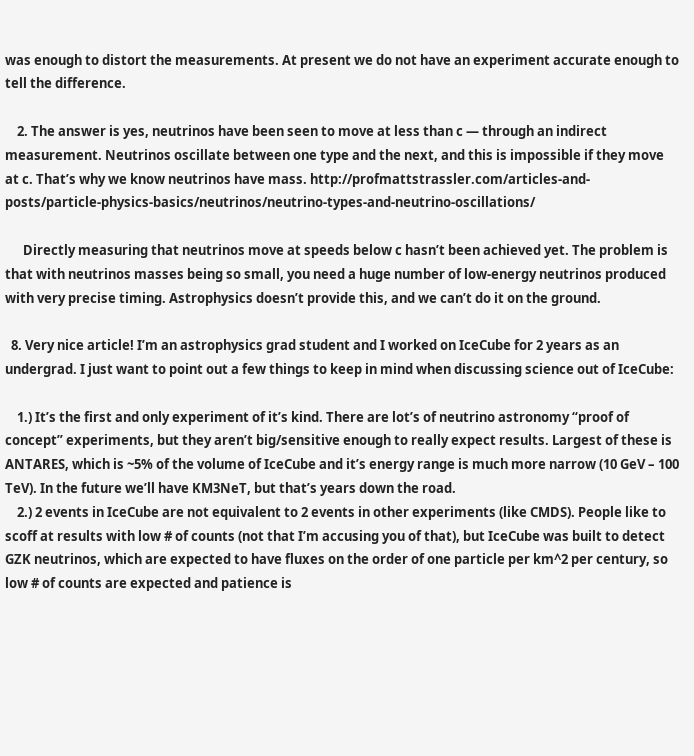was enough to distort the measurements. At present we do not have an experiment accurate enough to tell the difference.

    2. The answer is yes, neutrinos have been seen to move at less than c — through an indirect measurement. Neutrinos oscillate between one type and the next, and this is impossible if they move at c. That’s why we know neutrinos have mass. http://profmattstrassler.com/articles-and-posts/particle-physics-basics/neutrinos/neutrino-types-and-neutrino-oscillations/

      Directly measuring that neutrinos move at speeds below c hasn’t been achieved yet. The problem is that with neutrinos masses being so small, you need a huge number of low-energy neutrinos produced with very precise timing. Astrophysics doesn’t provide this, and we can’t do it on the ground.

  8. Very nice article! I’m an astrophysics grad student and I worked on IceCube for 2 years as an undergrad. I just want to point out a few things to keep in mind when discussing science out of IceCube:

    1.) It’s the first and only experiment of it’s kind. There are lot’s of neutrino astronomy “proof of concept” experiments, but they aren’t big/sensitive enough to really expect results. Largest of these is ANTARES, which is ~5% of the volume of IceCube and it’s energy range is much more narrow (10 GeV – 100 TeV). In the future we’ll have KM3NeT, but that’s years down the road.
    2.) 2 events in IceCube are not equivalent to 2 events in other experiments (like CMDS). People like to scoff at results with low # of counts (not that I’m accusing you of that), but IceCube was built to detect GZK neutrinos, which are expected to have fluxes on the order of one particle per km^2 per century, so low # of counts are expected and patience is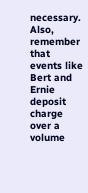necessary. Also, remember that events like Bert and Ernie deposit charge over a volume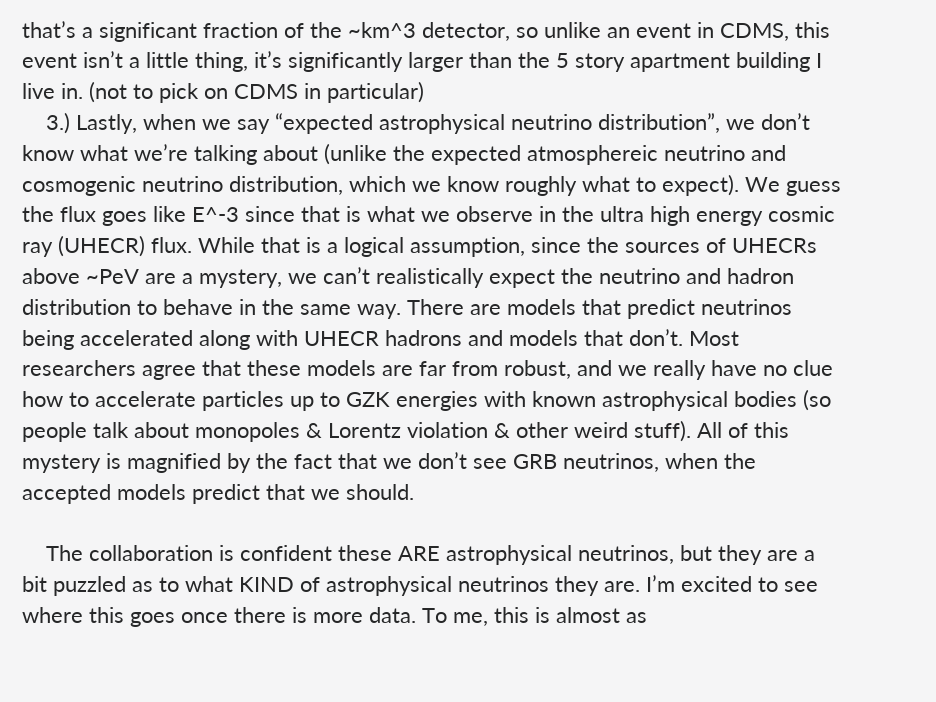that’s a significant fraction of the ~km^3 detector, so unlike an event in CDMS, this event isn’t a little thing, it’s significantly larger than the 5 story apartment building I live in. (not to pick on CDMS in particular)
    3.) Lastly, when we say “expected astrophysical neutrino distribution”, we don’t know what we’re talking about (unlike the expected atmosphereic neutrino and cosmogenic neutrino distribution, which we know roughly what to expect). We guess the flux goes like E^-3 since that is what we observe in the ultra high energy cosmic ray (UHECR) flux. While that is a logical assumption, since the sources of UHECRs above ~PeV are a mystery, we can’t realistically expect the neutrino and hadron distribution to behave in the same way. There are models that predict neutrinos being accelerated along with UHECR hadrons and models that don’t. Most researchers agree that these models are far from robust, and we really have no clue how to accelerate particles up to GZK energies with known astrophysical bodies (so people talk about monopoles & Lorentz violation & other weird stuff). All of this mystery is magnified by the fact that we don’t see GRB neutrinos, when the accepted models predict that we should.

    The collaboration is confident these ARE astrophysical neutrinos, but they are a bit puzzled as to what KIND of astrophysical neutrinos they are. I’m excited to see where this goes once there is more data. To me, this is almost as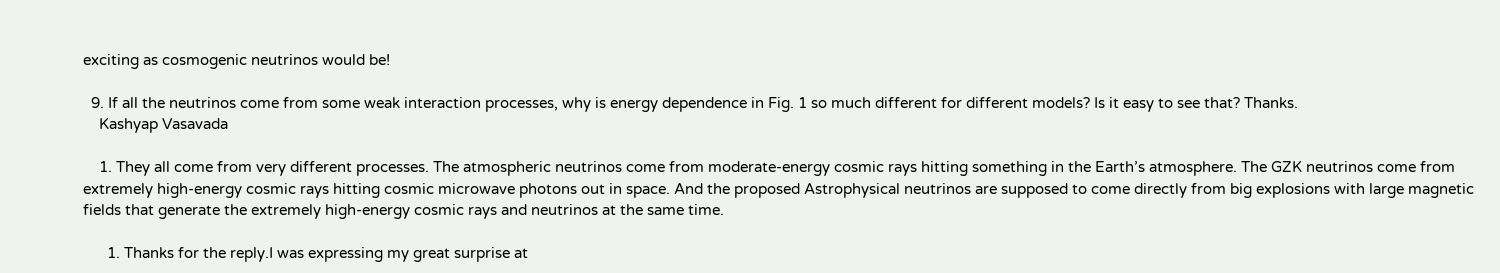exciting as cosmogenic neutrinos would be!

  9. If all the neutrinos come from some weak interaction processes, why is energy dependence in Fig. 1 so much different for different models? Is it easy to see that? Thanks.
    Kashyap Vasavada

    1. They all come from very different processes. The atmospheric neutrinos come from moderate-energy cosmic rays hitting something in the Earth’s atmosphere. The GZK neutrinos come from extremely high-energy cosmic rays hitting cosmic microwave photons out in space. And the proposed Astrophysical neutrinos are supposed to come directly from big explosions with large magnetic fields that generate the extremely high-energy cosmic rays and neutrinos at the same time.

      1. Thanks for the reply.I was expressing my great surprise at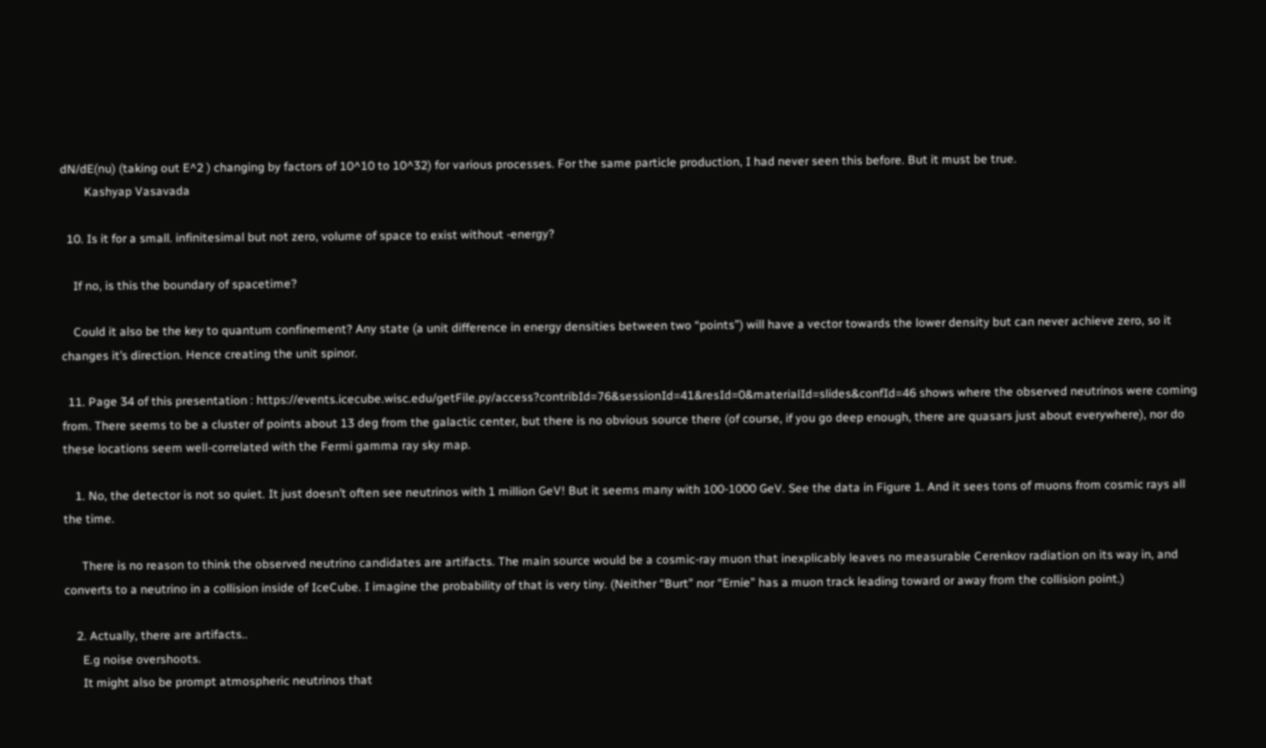dN/dE(nu) (taking out E^2 ) changing by factors of 10^10 to 10^32) for various processes. For the same particle production, I had never seen this before. But it must be true.
        Kashyap Vasavada

  10. Is it for a small. infinitesimal but not zero, volume of space to exist without -energy?

    If no, is this the boundary of spacetime?

    Could it also be the key to quantum confinement? Any state (a unit difference in energy densities between two “points”) will have a vector towards the lower density but can never achieve zero, so it changes it’s direction. Hence creating the unit spinor.

  11. Page 34 of this presentation : https://events.icecube.wisc.edu/getFile.py/access?contribId=76&sessionId=41&resId=0&materialId=slides&confId=46 shows where the observed neutrinos were coming from. There seems to be a cluster of points about 13 deg from the galactic center, but there is no obvious source there (of course, if you go deep enough, there are quasars just about everywhere), nor do these locations seem well-correlated with the Fermi gamma ray sky map.

    1. No, the detector is not so quiet. It just doesn’t often see neutrinos with 1 million GeV! But it seems many with 100-1000 GeV. See the data in Figure 1. And it sees tons of muons from cosmic rays all the time.

      There is no reason to think the observed neutrino candidates are artifacts. The main source would be a cosmic-ray muon that inexplicably leaves no measurable Cerenkov radiation on its way in, and converts to a neutrino in a collision inside of IceCube. I imagine the probability of that is very tiny. (Neither “Burt” nor “Ernie” has a muon track leading toward or away from the collision point.)

    2. Actually, there are artifacts..
      E.g noise overshoots.
      It might also be prompt atmospheric neutrinos that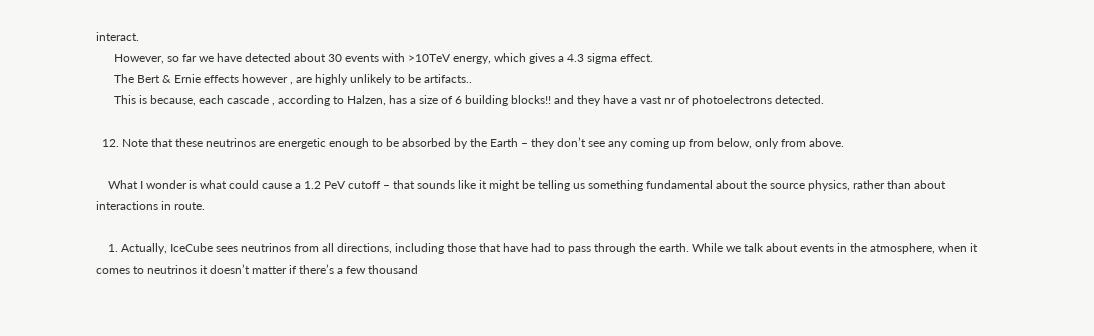interact.
      However, so far we have detected about 30 events with >10TeV energy, which gives a 4.3 sigma effect.
      The Bert & Ernie effects however , are highly unlikely to be artifacts..
      This is because, each cascade , according to Halzen, has a size of 6 building blocks!! and they have a vast nr of photoelectrons detected.

  12. Note that these neutrinos are energetic enough to be absorbed by the Earth – they don’t see any coming up from below, only from above.

    What I wonder is what could cause a 1.2 PeV cutoff – that sounds like it might be telling us something fundamental about the source physics, rather than about interactions in route.

    1. Actually, IceCube sees neutrinos from all directions, including those that have had to pass through the earth. While we talk about events in the atmosphere, when it comes to neutrinos it doesn’t matter if there’s a few thousand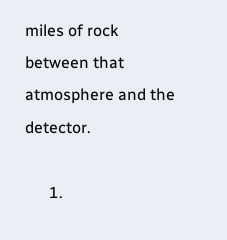miles of rock between that atmosphere and the detector.

      1.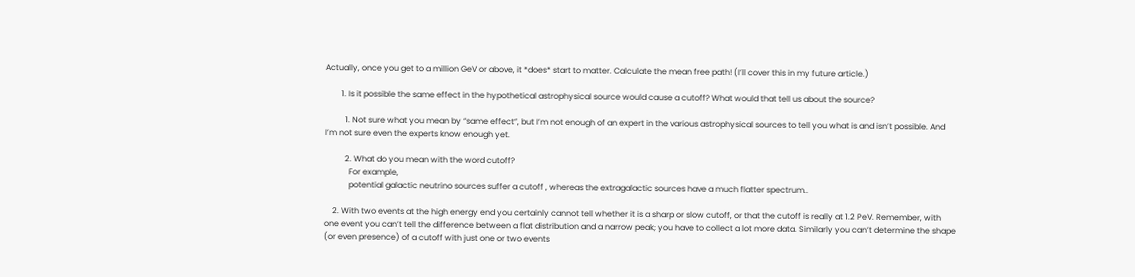Actually, once you get to a million GeV or above, it *does* start to matter. Calculate the mean free path! (I’ll cover this in my future article.)

        1. Is it possible the same effect in the hypothetical astrophysical source would cause a cutoff? What would that tell us about the source?

          1. Not sure what you mean by “same effect”, but I’m not enough of an expert in the various astrophysical sources to tell you what is and isn’t possible. And I’m not sure even the experts know enough yet.

          2. What do you mean with the word cutoff?
            For example,
            potential galactic neutrino sources suffer a cutoff , whereas the extragalactic sources have a much flatter spectrum..

    2. With two events at the high energy end you certainly cannot tell whether it is a sharp or slow cutoff, or that the cutoff is really at 1.2 PeV. Remember, with one event you can’t tell the difference between a flat distribution and a narrow peak; you have to collect a lot more data. Similarly you can’t determine the shape (or even presence) of a cutoff with just one or two events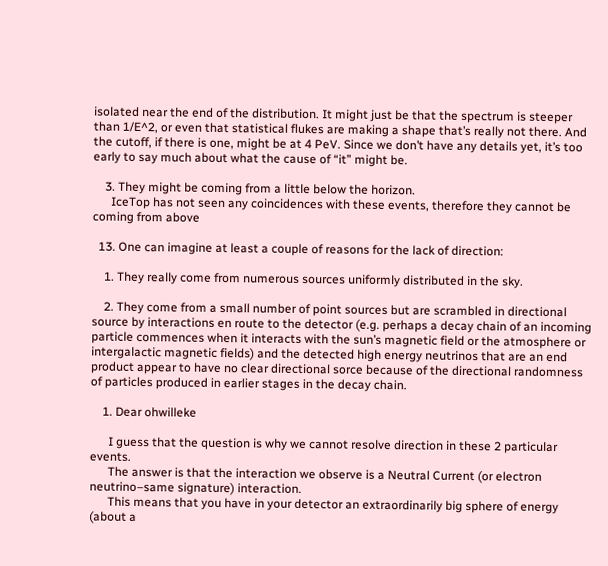isolated near the end of the distribution. It might just be that the spectrum is steeper than 1/E^2, or even that statistical flukes are making a shape that’s really not there. And the cutoff, if there is one, might be at 4 PeV. Since we don’t have any details yet, it’s too early to say much about what the cause of “it” might be.

    3. They might be coming from a little below the horizon.
      IceTop has not seen any coincidences with these events, therefore they cannot be coming from above

  13. One can imagine at least a couple of reasons for the lack of direction:

    1. They really come from numerous sources uniformly distributed in the sky.

    2. They come from a small number of point sources but are scrambled in directional source by interactions en route to the detector (e.g. perhaps a decay chain of an incoming particle commences when it interacts with the sun’s magnetic field or the atmosphere or intergalactic magnetic fields) and the detected high energy neutrinos that are an end product appear to have no clear directional sorce because of the directional randomness of particles produced in earlier stages in the decay chain.

    1. Dear ohwilleke

      I guess that the question is why we cannot resolve direction in these 2 particular events.
      The answer is that the interaction we observe is a Neutral Current (or electron neutrino–same signature) interaction.
      This means that you have in your detector an extraordinarily big sphere of energy (about a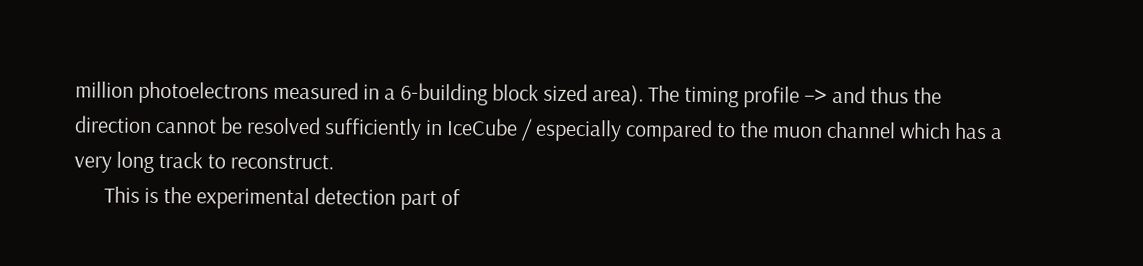million photoelectrons measured in a 6-building block sized area). The timing profile –> and thus the direction cannot be resolved sufficiently in IceCube / especially compared to the muon channel which has a very long track to reconstruct.
      This is the experimental detection part of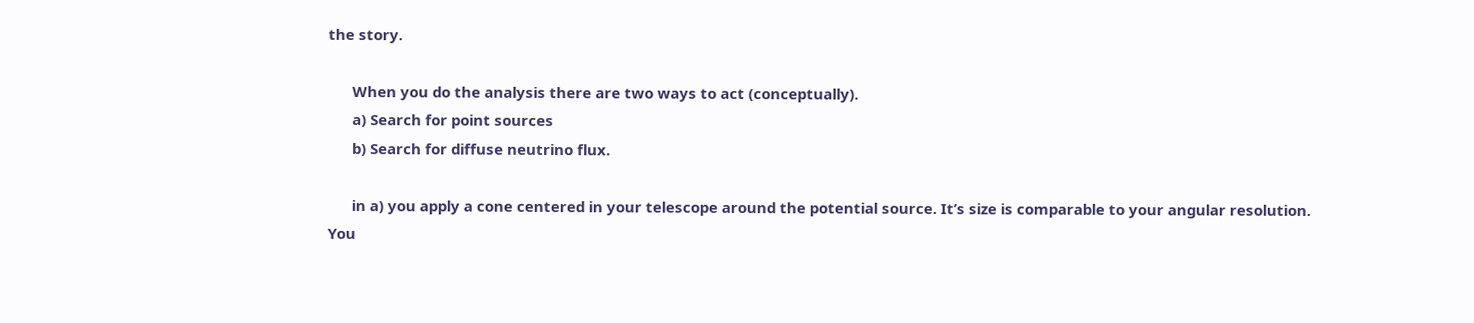the story.

      When you do the analysis there are two ways to act (conceptually).
      a) Search for point sources
      b) Search for diffuse neutrino flux.

      in a) you apply a cone centered in your telescope around the potential source. It’s size is comparable to your angular resolution. You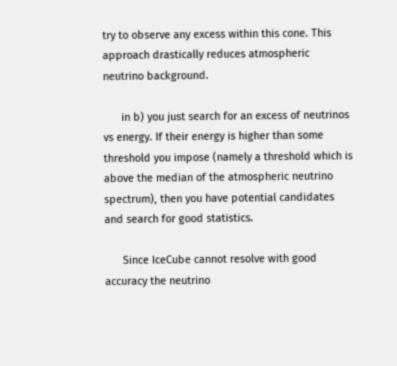try to observe any excess within this cone. This approach drastically reduces atmospheric neutrino background.

      in b) you just search for an excess of neutrinos vs energy. If their energy is higher than some threshold you impose (namely a threshold which is above the median of the atmospheric neutrino spectrum), then you have potential candidates and search for good statistics.

      Since IceCube cannot resolve with good accuracy the neutrino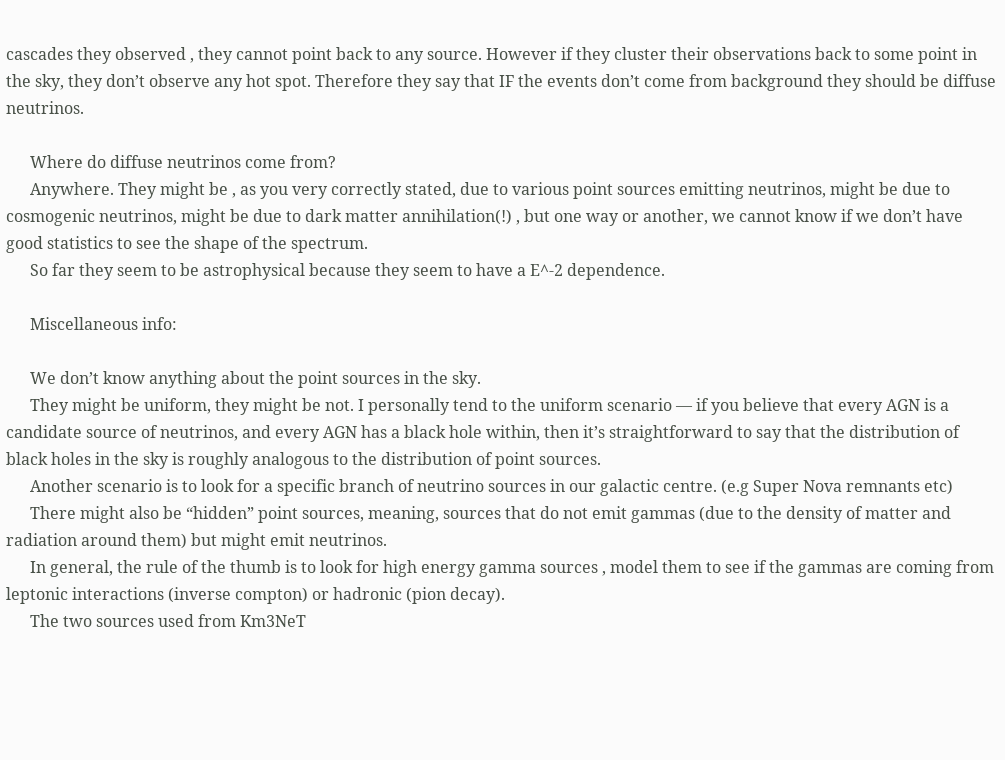cascades they observed , they cannot point back to any source. However if they cluster their observations back to some point in the sky, they don’t observe any hot spot. Therefore they say that IF the events don’t come from background they should be diffuse neutrinos.

      Where do diffuse neutrinos come from?
      Anywhere. They might be , as you very correctly stated, due to various point sources emitting neutrinos, might be due to cosmogenic neutrinos, might be due to dark matter annihilation(!) , but one way or another, we cannot know if we don’t have good statistics to see the shape of the spectrum.
      So far they seem to be astrophysical because they seem to have a E^-2 dependence.

      Miscellaneous info:

      We don’t know anything about the point sources in the sky.
      They might be uniform, they might be not. I personally tend to the uniform scenario — if you believe that every AGN is a candidate source of neutrinos, and every AGN has a black hole within, then it’s straightforward to say that the distribution of black holes in the sky is roughly analogous to the distribution of point sources.
      Another scenario is to look for a specific branch of neutrino sources in our galactic centre. (e.g Super Nova remnants etc)
      There might also be “hidden” point sources, meaning, sources that do not emit gammas (due to the density of matter and radiation around them) but might emit neutrinos.
      In general, the rule of the thumb is to look for high energy gamma sources , model them to see if the gammas are coming from leptonic interactions (inverse compton) or hadronic (pion decay).
      The two sources used from Km3NeT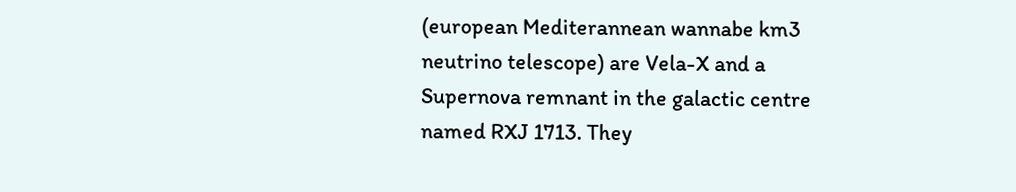(european Mediterannean wannabe km3 neutrino telescope) are Vela-X and a Supernova remnant in the galactic centre named RXJ 1713. They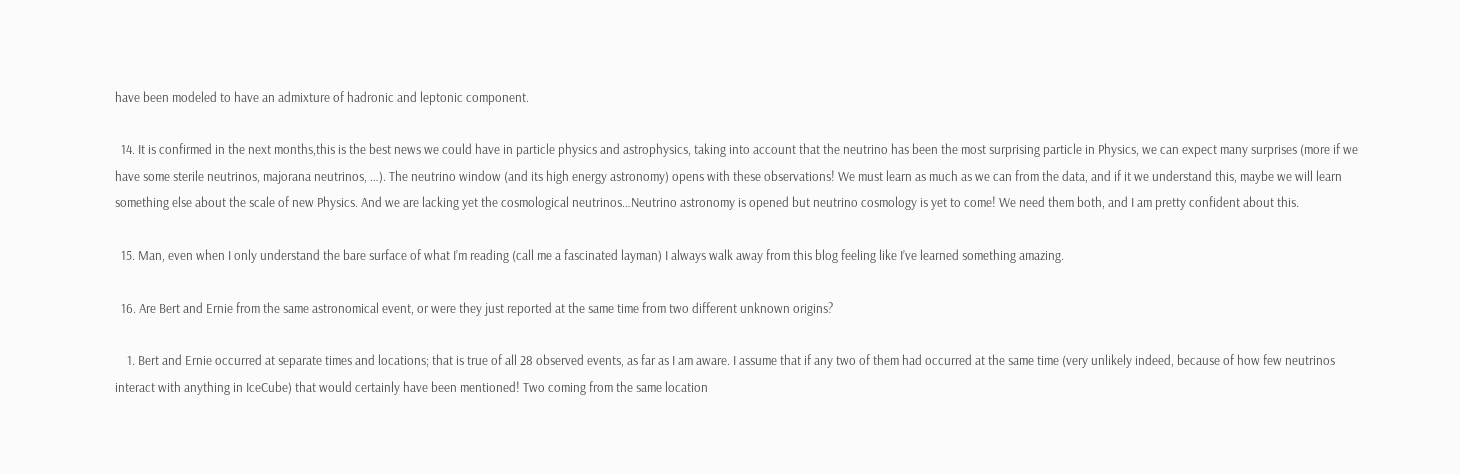have been modeled to have an admixture of hadronic and leptonic component.

  14. It is confirmed in the next months,this is the best news we could have in particle physics and astrophysics, taking into account that the neutrino has been the most surprising particle in Physics, we can expect many surprises (more if we have some sterile neutrinos, majorana neutrinos, …). The neutrino window (and its high energy astronomy) opens with these observations! We must learn as much as we can from the data, and if it we understand this, maybe we will learn something else about the scale of new Physics. And we are lacking yet the cosmological neutrinos…Neutrino astronomy is opened but neutrino cosmology is yet to come! We need them both, and I am pretty confident about this.

  15. Man, even when I only understand the bare surface of what I’m reading (call me a fascinated layman) I always walk away from this blog feeling like I’ve learned something amazing.

  16. Are Bert and Ernie from the same astronomical event, or were they just reported at the same time from two different unknown origins?

    1. Bert and Ernie occurred at separate times and locations; that is true of all 28 observed events, as far as I am aware. I assume that if any two of them had occurred at the same time (very unlikely indeed, because of how few neutrinos interact with anything in IceCube) that would certainly have been mentioned! Two coming from the same location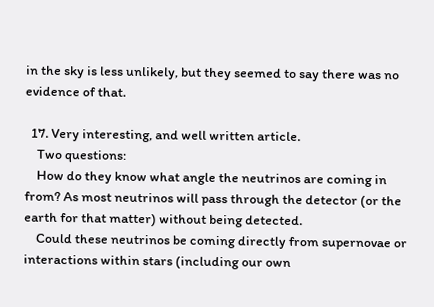in the sky is less unlikely, but they seemed to say there was no evidence of that.

  17. Very interesting, and well written article.
    Two questions:
    How do they know what angle the neutrinos are coming in from? As most neutrinos will pass through the detector (or the earth for that matter) without being detected.
    Could these neutrinos be coming directly from supernovae or interactions within stars (including our own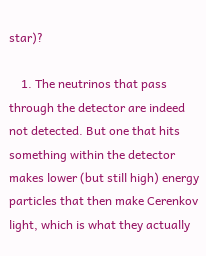star)?

    1. The neutrinos that pass through the detector are indeed not detected. But one that hits something within the detector makes lower (but still high) energy particles that then make Cerenkov light, which is what they actually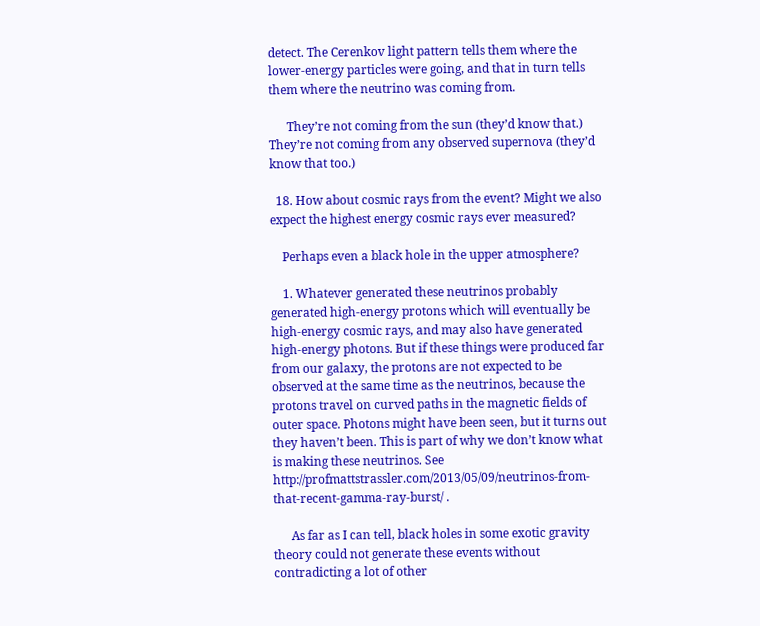detect. The Cerenkov light pattern tells them where the lower-energy particles were going, and that in turn tells them where the neutrino was coming from.

      They’re not coming from the sun (they’d know that.) They’re not coming from any observed supernova (they’d know that too.)

  18. How about cosmic rays from the event? Might we also expect the highest energy cosmic rays ever measured?

    Perhaps even a black hole in the upper atmosphere?

    1. Whatever generated these neutrinos probably generated high-energy protons which will eventually be high-energy cosmic rays, and may also have generated high-energy photons. But if these things were produced far from our galaxy, the protons are not expected to be observed at the same time as the neutrinos, because the protons travel on curved paths in the magnetic fields of outer space. Photons might have been seen, but it turns out they haven’t been. This is part of why we don’t know what is making these neutrinos. See http://profmattstrassler.com/2013/05/09/neutrinos-from-that-recent-gamma-ray-burst/ .

      As far as I can tell, black holes in some exotic gravity theory could not generate these events without contradicting a lot of other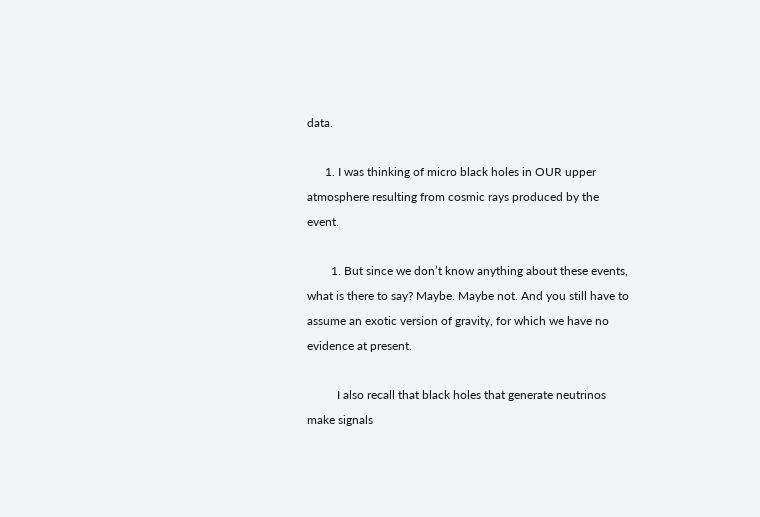data.

      1. I was thinking of micro black holes in OUR upper atmosphere resulting from cosmic rays produced by the event.

        1. But since we don’t know anything about these events, what is there to say? Maybe. Maybe not. And you still have to assume an exotic version of gravity, for which we have no evidence at present.

          I also recall that black holes that generate neutrinos make signals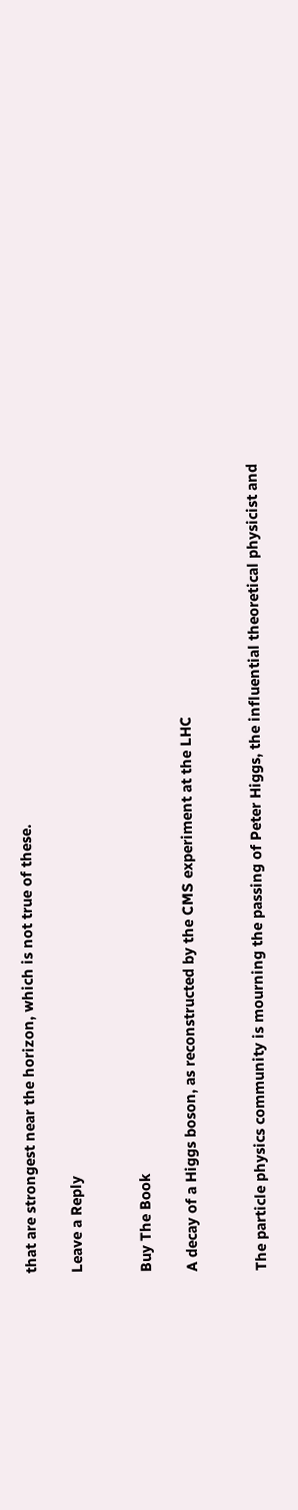that are strongest near the horizon, which is not true of these.

Leave a Reply


Buy The Book

A decay of a Higgs boson, as reconstructed by the CMS experiment at the LHC


The particle physics community is mourning the passing of Peter Higgs, the influential theoretical physicist and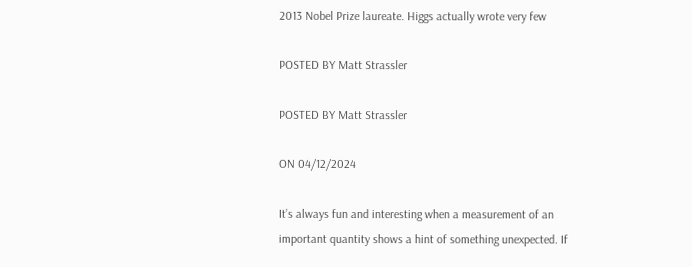2013 Nobel Prize laureate. Higgs actually wrote very few

POSTED BY Matt Strassler

POSTED BY Matt Strassler

ON 04/12/2024

It’s always fun and interesting when a measurement of an important quantity shows a hint of something unexpected. If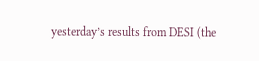yesterday’s results from DESI (the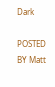Dark

POSTED BY Matt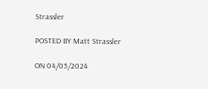Strassler

POSTED BY Matt Strassler

ON 04/05/2024